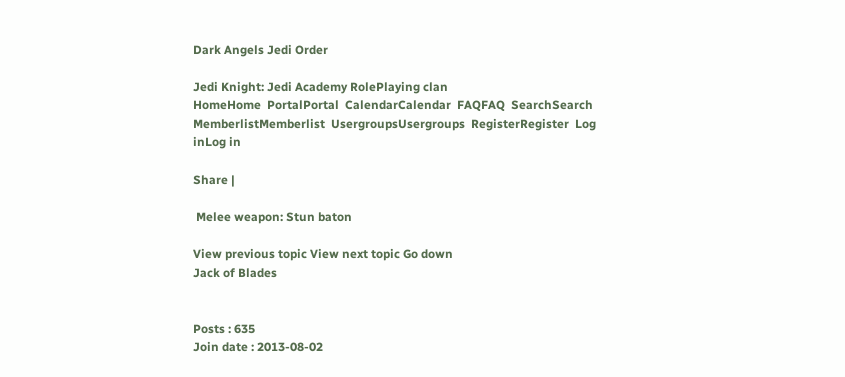Dark Angels Jedi Order

Jedi Knight: Jedi Academy RolePlaying clan
HomeHome  PortalPortal  CalendarCalendar  FAQFAQ  SearchSearch  MemberlistMemberlist  UsergroupsUsergroups  RegisterRegister  Log inLog in

Share |

 Melee weapon: Stun baton

View previous topic View next topic Go down
Jack of Blades


Posts : 635
Join date : 2013-08-02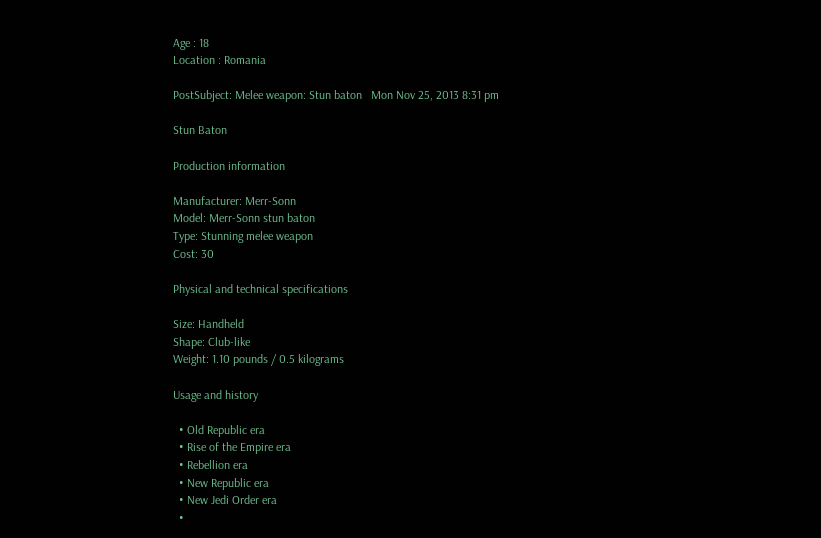Age : 18
Location : Romania

PostSubject: Melee weapon: Stun baton   Mon Nov 25, 2013 8:31 pm

Stun Baton

Production information

Manufacturer: Merr-Sonn
Model: Merr-Sonn stun baton
Type: Stunning melee weapon
Cost: 30

Physical and technical specifications

Size: Handheld
Shape: Club-like
Weight: 1.10 pounds / 0.5 kilograms

Usage and history

  • Old Republic era
  • Rise of the Empire era
  • Rebellion era
  • New Republic era
  • New Jedi Order era
  •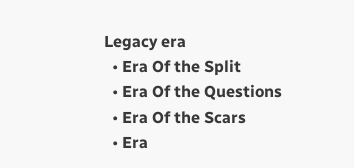Legacy era
  • Era Of the Split
  • Era Of the Questions
  • Era Of the Scars
  • Era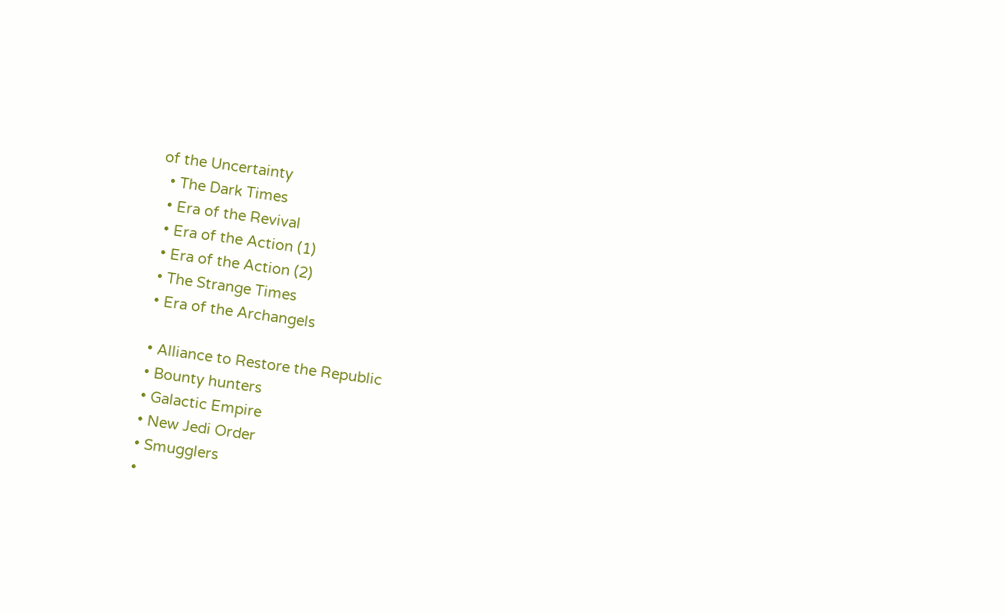of the Uncertainty
  • The Dark Times
  • Era of the Revival
  • Era of the Action (1)
  • Era of the Action (2)
  • The Strange Times
  • Era of the Archangels

  • Alliance to Restore the Republic
  • Bounty hunters
  • Galactic Empire
  • New Jedi Order
  • Smugglers
  •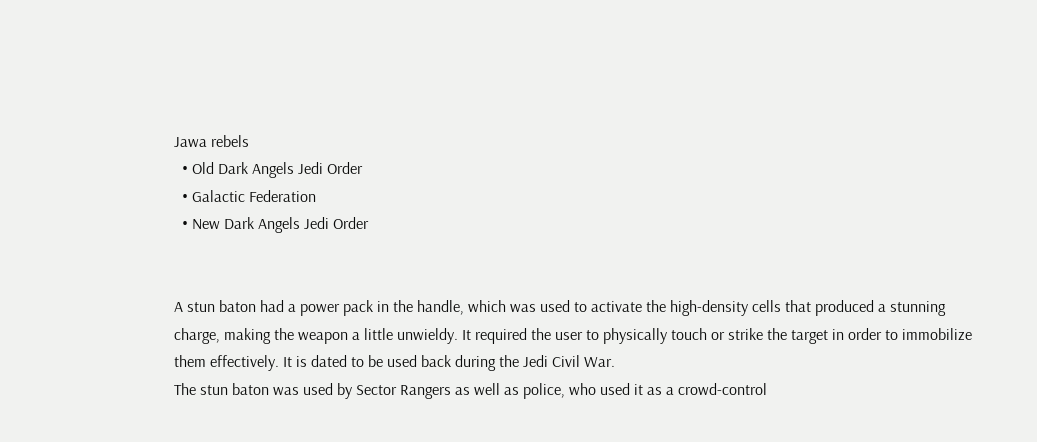Jawa rebels
  • Old Dark Angels Jedi Order
  • Galactic Federation
  • New Dark Angels Jedi Order


A stun baton had a power pack in the handle, which was used to activate the high-density cells that produced a stunning charge, making the weapon a little unwieldy. It required the user to physically touch or strike the target in order to immobilize them effectively. It is dated to be used back during the Jedi Civil War.
The stun baton was used by Sector Rangers as well as police, who used it as a crowd-control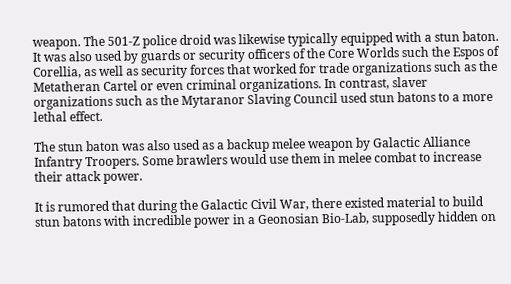weapon. The 501-Z police droid was likewise typically equipped with a stun baton. It was also used by guards or security officers of the Core Worlds such the Espos of Corellia, as well as security forces that worked for trade organizations such as the Metatheran Cartel or even criminal organizations. In contrast, slaver organizations such as the Mytaranor Slaving Council used stun batons to a more lethal effect.

The stun baton was also used as a backup melee weapon by Galactic Alliance Infantry Troopers. Some brawlers would use them in melee combat to increase their attack power.

It is rumored that during the Galactic Civil War, there existed material to build stun batons with incredible power in a Geonosian Bio-Lab, supposedly hidden on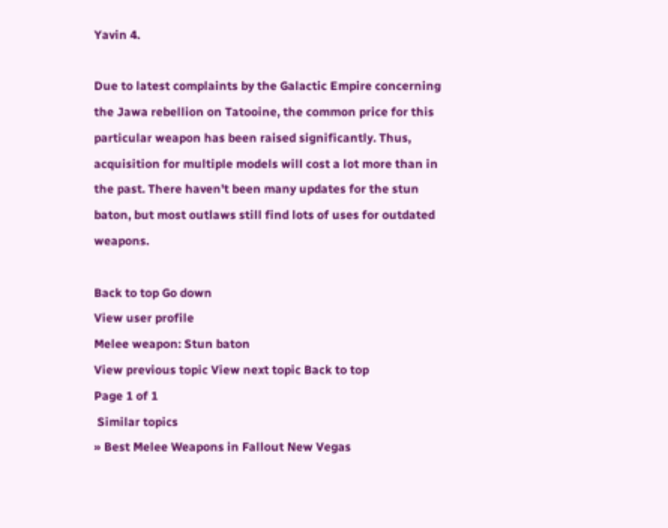Yavin 4.

Due to latest complaints by the Galactic Empire concerning the Jawa rebellion on Tatooine, the common price for this particular weapon has been raised significantly. Thus, acquisition for multiple models will cost a lot more than in the past. There haven't been many updates for the stun baton, but most outlaws still find lots of uses for outdated weapons.

Back to top Go down
View user profile
Melee weapon: Stun baton
View previous topic View next topic Back to top
Page 1 of 1
 Similar topics
» Best Melee Weapons in Fallout New Vegas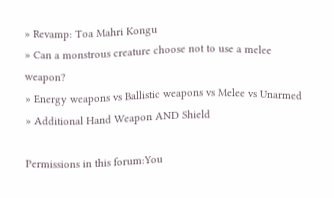» Revamp: Toa Mahri Kongu
» Can a monstrous creature choose not to use a melee weapon?
» Energy weapons vs Ballistic weapons vs Melee vs Unarmed
» Additional Hand Weapon AND Shield

Permissions in this forum:You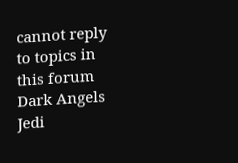cannot reply to topics in this forum
Dark Angels Jedi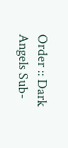Order :: Dark Angels Sub-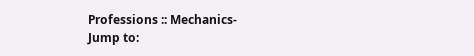Professions :: Mechanics-
Jump to: